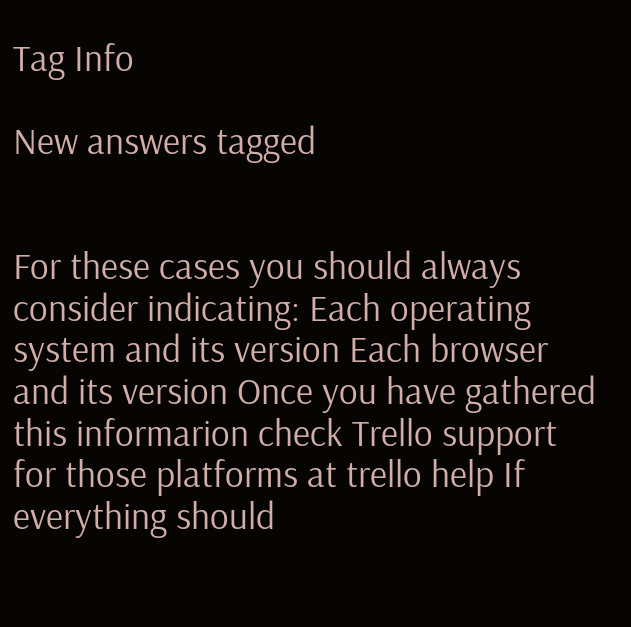Tag Info

New answers tagged


For these cases you should always consider indicating: Each operating system and its version Each browser and its version Once you have gathered this informarion check Trello support for those platforms at trello help If everything should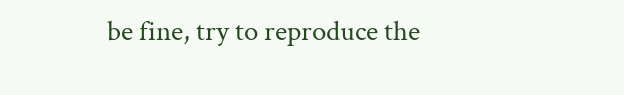be fine, try to reproduce the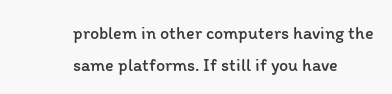problem in other computers having the same platforms. If still if you have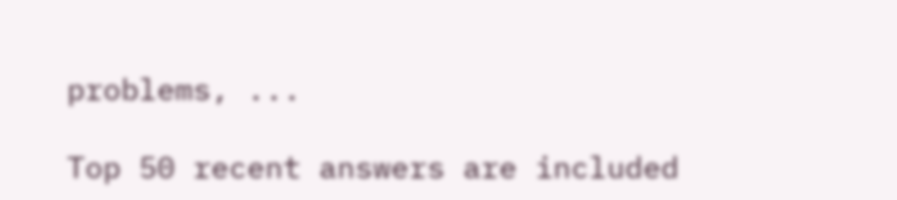problems, ...

Top 50 recent answers are included